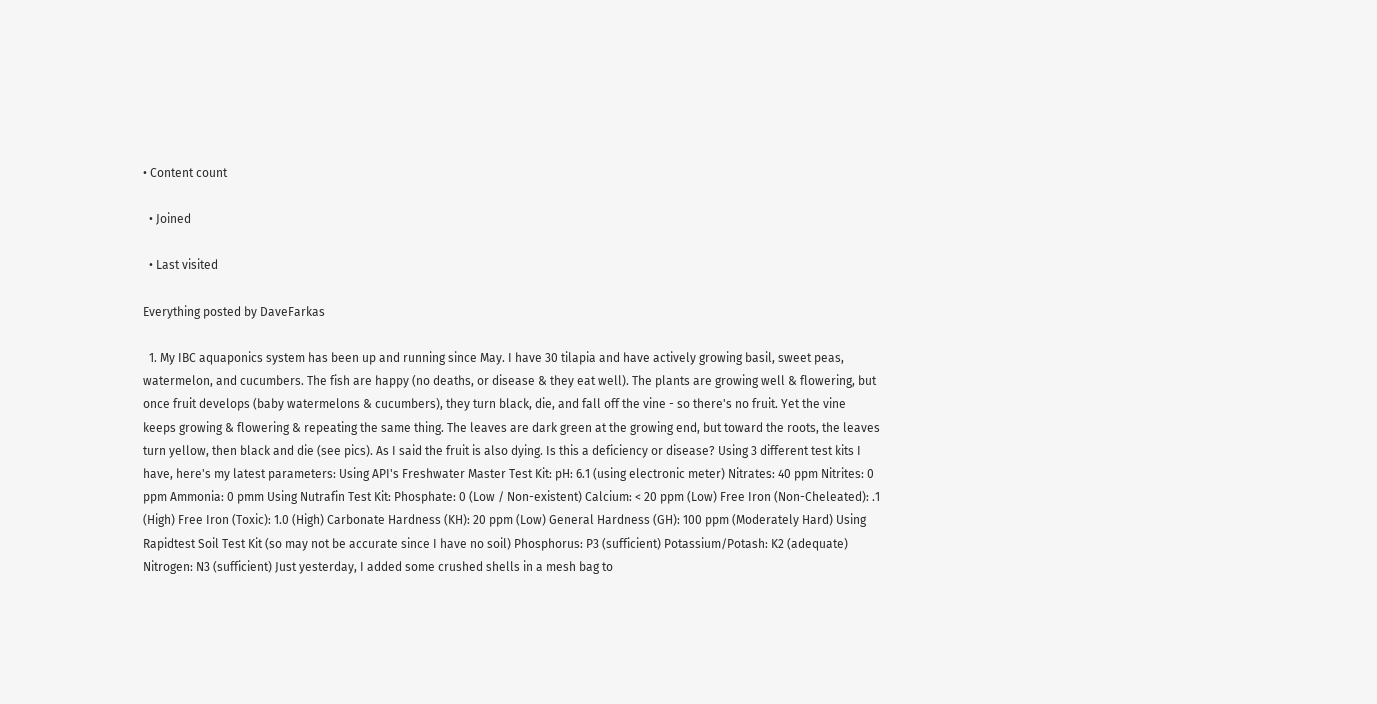• Content count

  • Joined

  • Last visited

Everything posted by DaveFarkas

  1. My IBC aquaponics system has been up and running since May. I have 30 tilapia and have actively growing basil, sweet peas, watermelon, and cucumbers. The fish are happy (no deaths, or disease & they eat well). The plants are growing well & flowering, but once fruit develops (baby watermelons & cucumbers), they turn black, die, and fall off the vine - so there's no fruit. Yet the vine keeps growing & flowering & repeating the same thing. The leaves are dark green at the growing end, but toward the roots, the leaves turn yellow, then black and die (see pics). As I said the fruit is also dying. Is this a deficiency or disease? Using 3 different test kits I have, here's my latest parameters: Using API's Freshwater Master Test Kit: pH: 6.1 (using electronic meter) Nitrates: 40 ppm Nitrites: 0 ppm Ammonia: 0 pmm Using Nutrafin Test Kit: Phosphate: 0 (Low / Non-existent) Calcium: < 20 ppm (Low) Free Iron (Non-Cheleated): .1 (High) Free Iron (Toxic): 1.0 (High) Carbonate Hardness (KH): 20 ppm (Low) General Hardness (GH): 100 ppm (Moderately Hard) Using Rapidtest Soil Test Kit (so may not be accurate since I have no soil) Phosphorus: P3 (sufficient) Potassium/Potash: K2 (adequate) Nitrogen: N3 (sufficient) Just yesterday, I added some crushed shells in a mesh bag to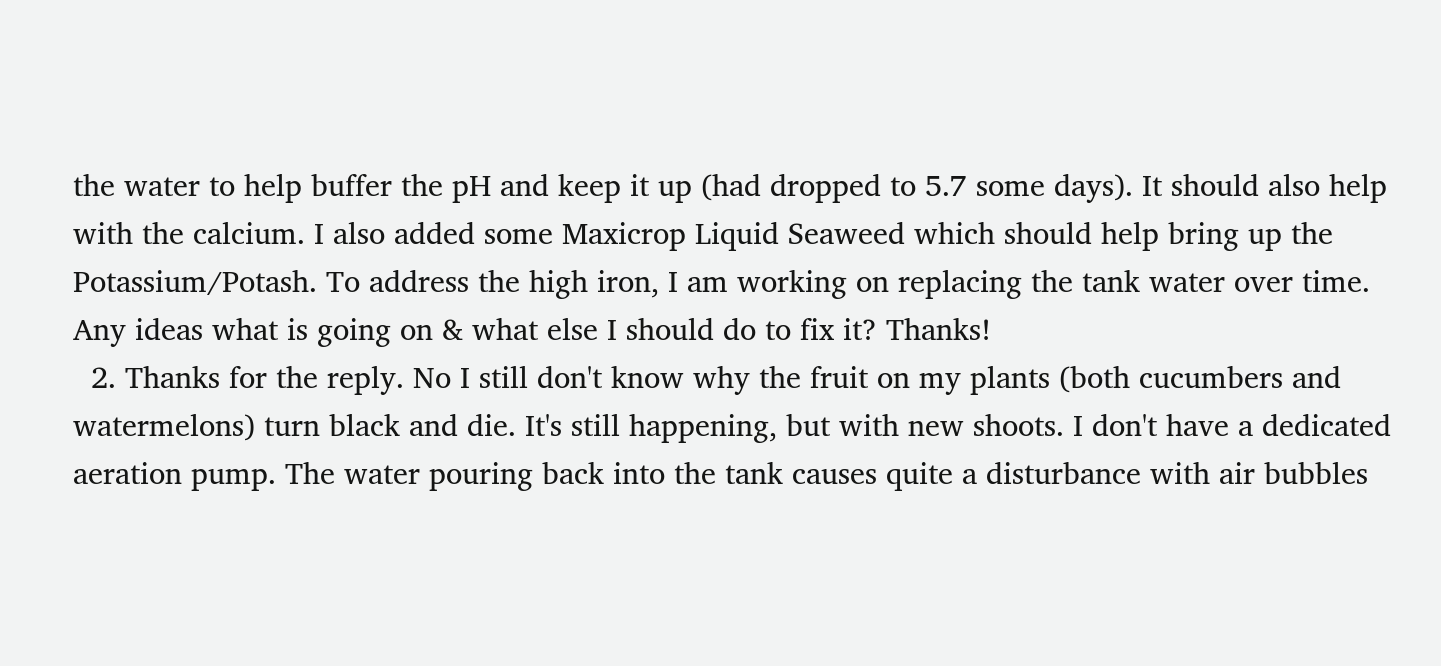the water to help buffer the pH and keep it up (had dropped to 5.7 some days). It should also help with the calcium. I also added some Maxicrop Liquid Seaweed which should help bring up the Potassium/Potash. To address the high iron, I am working on replacing the tank water over time. Any ideas what is going on & what else I should do to fix it? Thanks!
  2. Thanks for the reply. No I still don't know why the fruit on my plants (both cucumbers and watermelons) turn black and die. It's still happening, but with new shoots. I don't have a dedicated aeration pump. The water pouring back into the tank causes quite a disturbance with air bubbles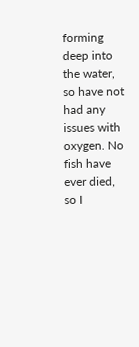forming deep into the water, so have not had any issues with oxygen. No fish have ever died, so I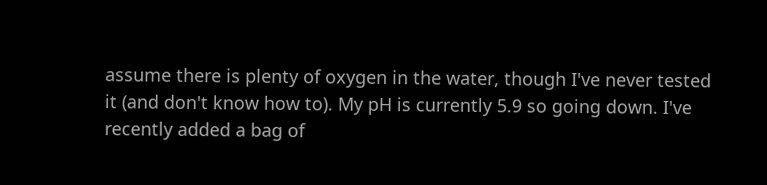assume there is plenty of oxygen in the water, though I've never tested it (and don't know how to). My pH is currently 5.9 so going down. I've recently added a bag of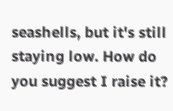seashells, but it's still staying low. How do you suggest I raise it?